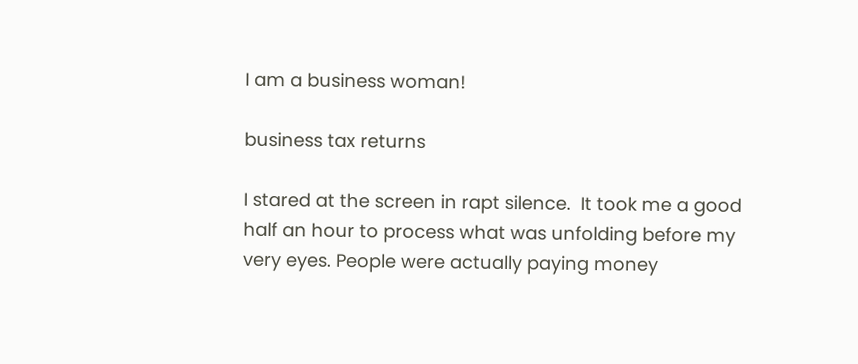I am a business woman!

business tax returns

I stared at the screen in rapt silence.  It took me a good half an hour to process what was unfolding before my very eyes. People were actually paying money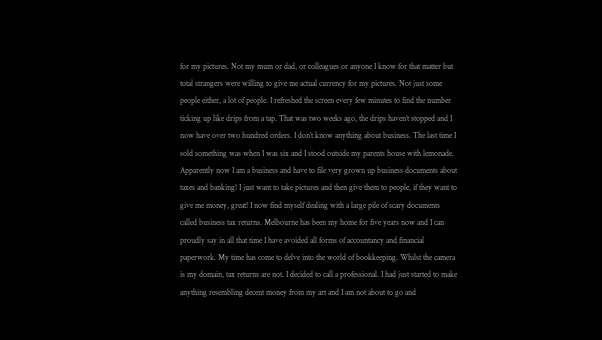for my pictures. Not my mum or dad, or colleagues or anyone I know for that matter but total strangers were willing to give me actual currency for my pictures. Not just some people either, a lot of people. I refreshed the screen every few minutes to find the number ticking up like drips from a tap. That was two weeks ago, the drips haven’t stopped and I now have over two hundred orders. I don’t know anything about business. The last time I sold something was when I was six and I stood outside my parents house with lemonade. Apparently now I am a business and have to file very grown up business documents about taxes and banking! I just want to take pictures and then give them to people, if they want to give me money, great! I now find myself dealing with a large pile of scary documents called business tax returns. Melbourne has been my home for five years now and I can proudly say in all that time I have avoided all forms of accountancy and financial paperwork. My time has come to delve into the world of bookkeeping. Whilst the camera is my domain, tax returns are not. I decided to call a professional. I had just started to make anything resembling decent money from my art and I am not about to go and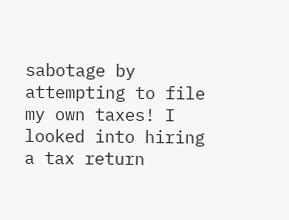sabotage by attempting to file my own taxes! I looked into hiring a tax return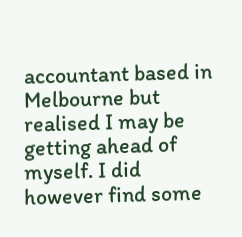accountant based in Melbourne but realised I may be getting ahead of myself. I did however find some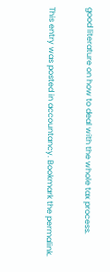good literature on how to deal with the whole tax process.

This entry was posted in accountancy. Bookmark the permalink.